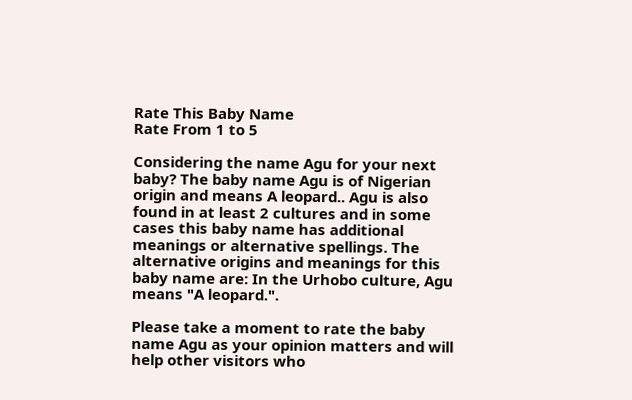Rate This Baby Name
Rate From 1 to 5

Considering the name Agu for your next baby? The baby name Agu is of Nigerian origin and means A leopard.. Agu is also found in at least 2 cultures and in some cases this baby name has additional meanings or alternative spellings. The alternative origins and meanings for this baby name are: In the Urhobo culture, Agu means "A leopard.".

Please take a moment to rate the baby name Agu as your opinion matters and will help other visitors who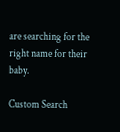are searching for the right name for their baby.

Custom Search